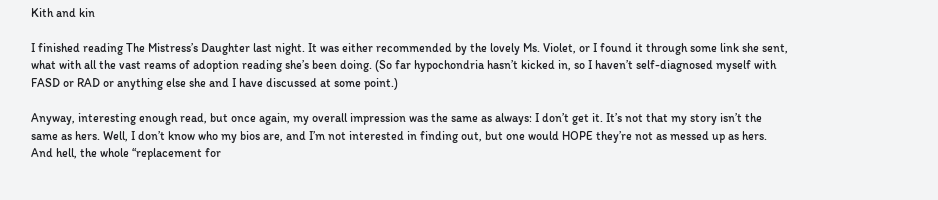Kith and kin

I finished reading The Mistress’s Daughter last night. It was either recommended by the lovely Ms. Violet, or I found it through some link she sent, what with all the vast reams of adoption reading she’s been doing. (So far hypochondria hasn’t kicked in, so I haven’t self-diagnosed myself with FASD or RAD or anything else she and I have discussed at some point.)

Anyway, interesting enough read, but once again, my overall impression was the same as always: I don’t get it. It’s not that my story isn’t the same as hers. Well, I don’t know who my bios are, and I’m not interested in finding out, but one would HOPE they’re not as messed up as hers. And hell, the whole “replacement for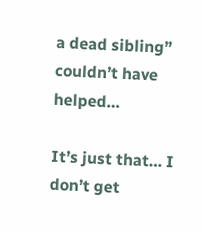a dead sibling” couldn’t have helped…

It’s just that… I don’t get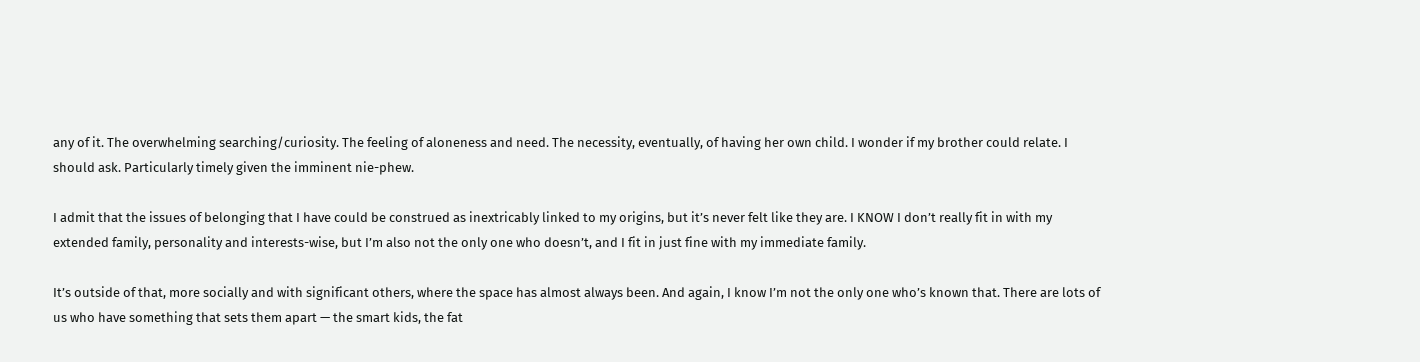any of it. The overwhelming searching/curiosity. The feeling of aloneness and need. The necessity, eventually, of having her own child. I wonder if my brother could relate. I should ask. Particularly timely given the imminent nie-phew.

I admit that the issues of belonging that I have could be construed as inextricably linked to my origins, but it’s never felt like they are. I KNOW I don’t really fit in with my extended family, personality and interests-wise, but I’m also not the only one who doesn’t, and I fit in just fine with my immediate family.

It’s outside of that, more socially and with significant others, where the space has almost always been. And again, I know I’m not the only one who’s known that. There are lots of us who have something that sets them apart — the smart kids, the fat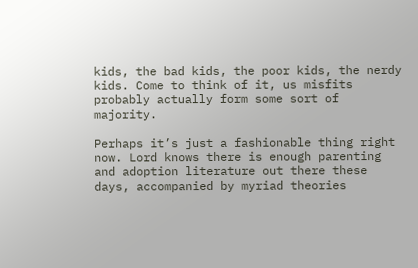kids, the bad kids, the poor kids, the nerdy kids. Come to think of it, us misfits probably actually form some sort of majority.

Perhaps it’s just a fashionable thing right now. Lord knows there is enough parenting and adoption literature out there these days, accompanied by myriad theories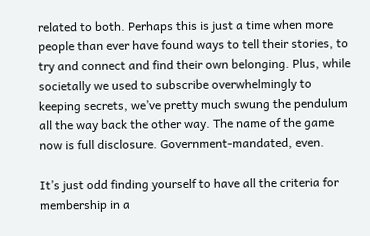related to both. Perhaps this is just a time when more people than ever have found ways to tell their stories, to try and connect and find their own belonging. Plus, while societally we used to subscribe overwhelmingly to keeping secrets, we’ve pretty much swung the pendulum all the way back the other way. The name of the game now is full disclosure. Government-mandated, even.

It’s just odd finding yourself to have all the criteria for membership in a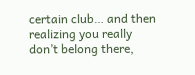certain club… and then realizing you really don’t belong there,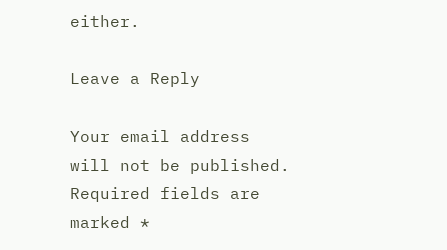either.

Leave a Reply

Your email address will not be published. Required fields are marked *